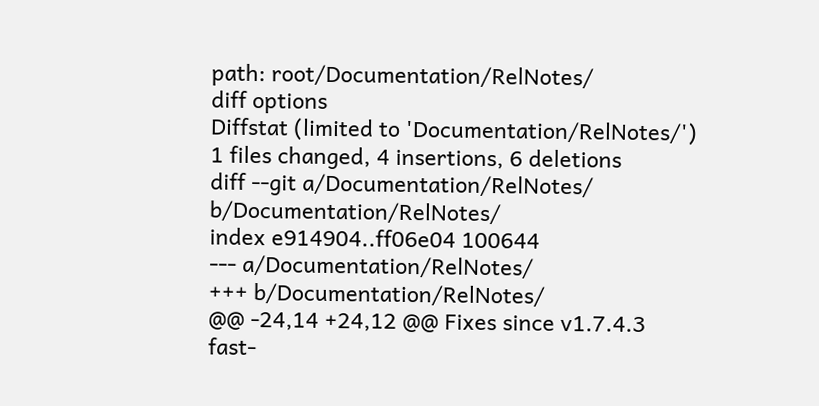path: root/Documentation/RelNotes/
diff options
Diffstat (limited to 'Documentation/RelNotes/')
1 files changed, 4 insertions, 6 deletions
diff --git a/Documentation/RelNotes/ b/Documentation/RelNotes/
index e914904..ff06e04 100644
--- a/Documentation/RelNotes/
+++ b/Documentation/RelNotes/
@@ -24,14 +24,12 @@ Fixes since v1.7.4.3
fast-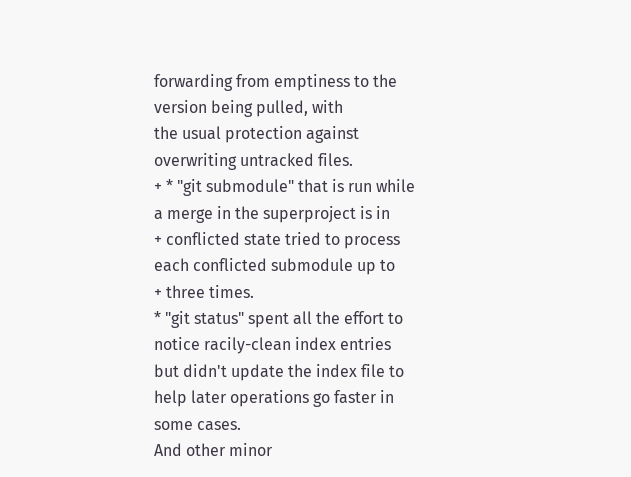forwarding from emptiness to the version being pulled, with
the usual protection against overwriting untracked files.
+ * "git submodule" that is run while a merge in the superproject is in
+ conflicted state tried to process each conflicted submodule up to
+ three times.
* "git status" spent all the effort to notice racily-clean index entries
but didn't update the index file to help later operations go faster in
some cases.
And other minor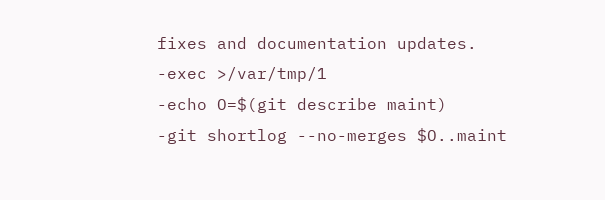fixes and documentation updates.
-exec >/var/tmp/1
-echo O=$(git describe maint)
-git shortlog --no-merges $O..maint